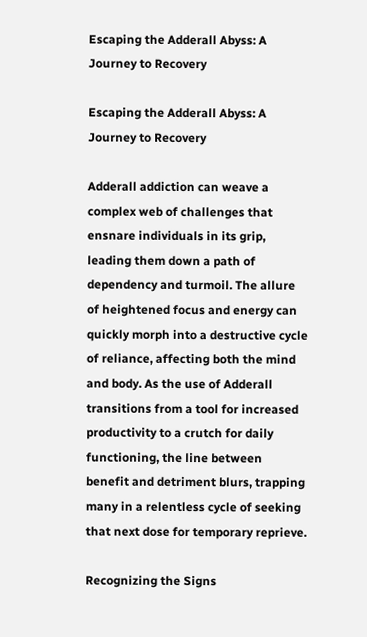Escaping the Adderall Abyss: A Journey to Recovery

Escaping the Adderall Abyss: A Journey to Recovery

Adderall addiction can weave a complex web of challenges that ensnare individuals in its grip, leading them down a path of dependency and turmoil. The allure of heightened focus and energy can quickly morph into a destructive cycle of reliance, affecting both the mind and body. As the use of Adderall transitions from a tool for increased productivity to a crutch for daily functioning, the line between benefit and detriment blurs, trapping many in a relentless cycle of seeking that next dose for temporary reprieve.

Recognizing the Signs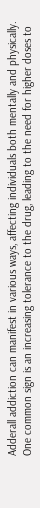Adderall addiction can manifest in various ways, affecting individuals both mentally and physically. One common sign is an increasing tolerance to the drug, leading to the need for higher doses to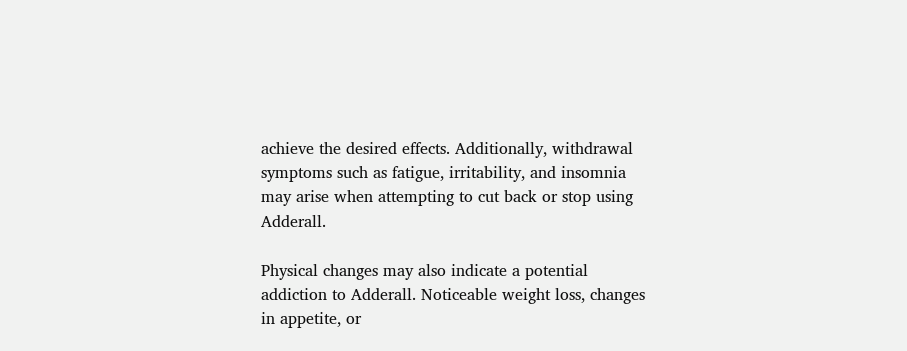achieve the desired effects. Additionally, withdrawal symptoms such as fatigue, irritability, and insomnia may arise when attempting to cut back or stop using Adderall.

Physical changes may also indicate a potential addiction to Adderall. Noticeable weight loss, changes in appetite, or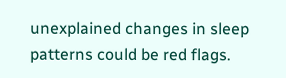unexplained changes in sleep patterns could be red flags.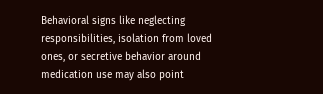Behavioral signs like neglecting responsibilities, isolation from loved ones, or secretive behavior around medication use may also point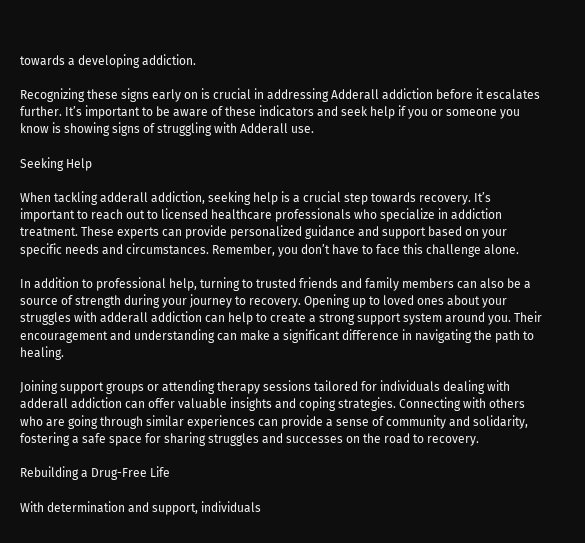towards a developing addiction.

Recognizing these signs early on is crucial in addressing Adderall addiction before it escalates further. It’s important to be aware of these indicators and seek help if you or someone you know is showing signs of struggling with Adderall use.

Seeking Help

When tackling adderall addiction, seeking help is a crucial step towards recovery. It’s important to reach out to licensed healthcare professionals who specialize in addiction treatment. These experts can provide personalized guidance and support based on your specific needs and circumstances. Remember, you don’t have to face this challenge alone.

In addition to professional help, turning to trusted friends and family members can also be a source of strength during your journey to recovery. Opening up to loved ones about your struggles with adderall addiction can help to create a strong support system around you. Their encouragement and understanding can make a significant difference in navigating the path to healing.

Joining support groups or attending therapy sessions tailored for individuals dealing with adderall addiction can offer valuable insights and coping strategies. Connecting with others who are going through similar experiences can provide a sense of community and solidarity, fostering a safe space for sharing struggles and successes on the road to recovery.

Rebuilding a Drug-Free Life

With determination and support, individuals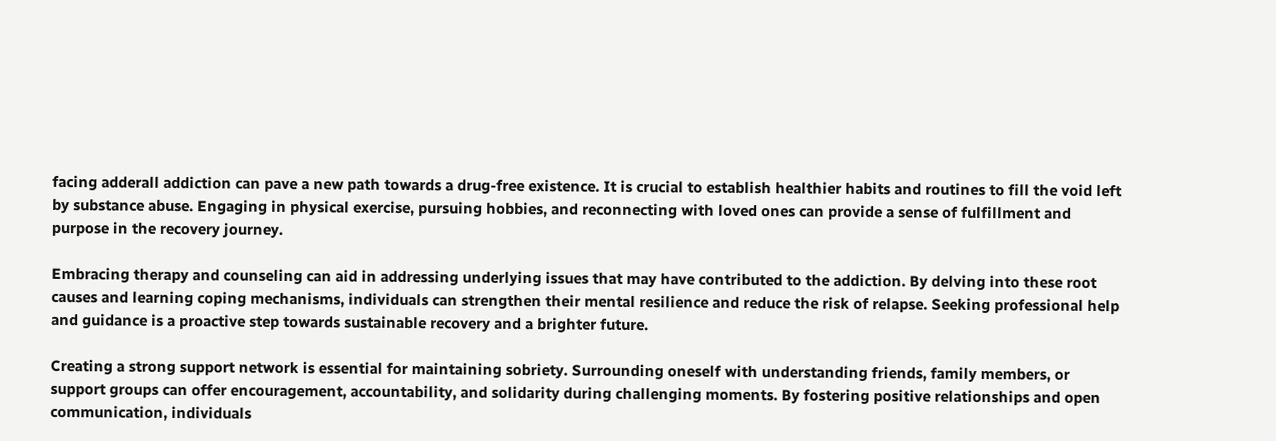facing adderall addiction can pave a new path towards a drug-free existence. It is crucial to establish healthier habits and routines to fill the void left by substance abuse. Engaging in physical exercise, pursuing hobbies, and reconnecting with loved ones can provide a sense of fulfillment and purpose in the recovery journey.

Embracing therapy and counseling can aid in addressing underlying issues that may have contributed to the addiction. By delving into these root causes and learning coping mechanisms, individuals can strengthen their mental resilience and reduce the risk of relapse. Seeking professional help and guidance is a proactive step towards sustainable recovery and a brighter future.

Creating a strong support network is essential for maintaining sobriety. Surrounding oneself with understanding friends, family members, or support groups can offer encouragement, accountability, and solidarity during challenging moments. By fostering positive relationships and open communication, individuals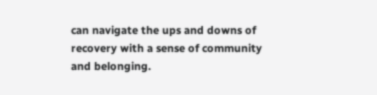can navigate the ups and downs of recovery with a sense of community and belonging.